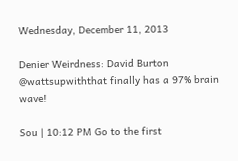Wednesday, December 11, 2013

Denier Weirdness: David Burton @wattsupwiththat finally has a 97% brain wave!

Sou | 10:12 PM Go to the first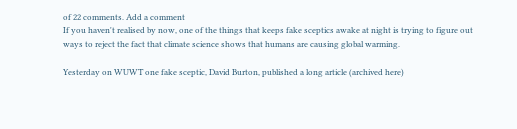of 22 comments. Add a comment
If you haven't realised by now, one of the things that keeps fake sceptics awake at night is trying to figure out ways to reject the fact that climate science shows that humans are causing global warming.

Yesterday on WUWT one fake sceptic, David Burton, published a long article (archived here)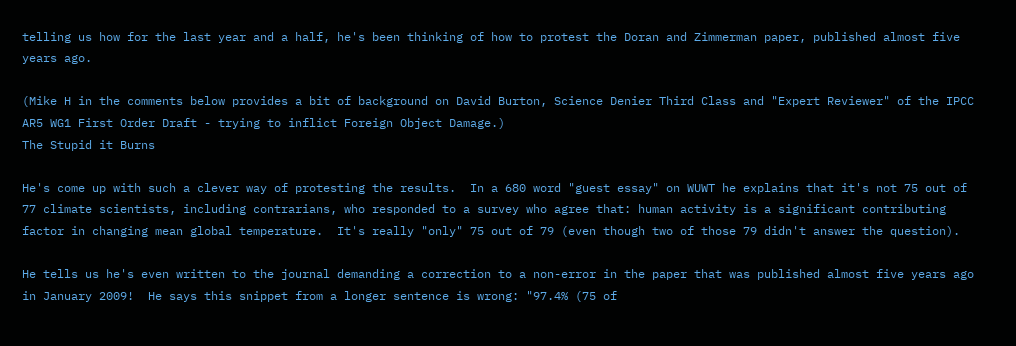telling us how for the last year and a half, he's been thinking of how to protest the Doran and Zimmerman paper, published almost five years ago.

(Mike H in the comments below provides a bit of background on David Burton, Science Denier Third Class and "Expert Reviewer" of the IPCC AR5 WG1 First Order Draft - trying to inflict Foreign Object Damage.)
The Stupid it Burns

He's come up with such a clever way of protesting the results.  In a 680 word "guest essay" on WUWT he explains that it's not 75 out of 77 climate scientists, including contrarians, who responded to a survey who agree that: human activity is a significant contributing factor in changing mean global temperature.  It's really "only" 75 out of 79 (even though two of those 79 didn't answer the question).

He tells us he's even written to the journal demanding a correction to a non-error in the paper that was published almost five years ago in January 2009!  He says this snippet from a longer sentence is wrong: "97.4% (75 of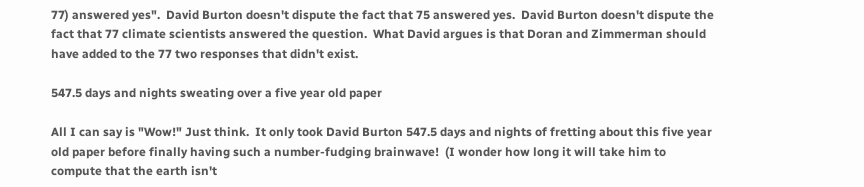77) answered yes".  David Burton doesn't dispute the fact that 75 answered yes.  David Burton doesn't dispute the fact that 77 climate scientists answered the question.  What David argues is that Doran and Zimmerman should have added to the 77 two responses that didn't exist.

547.5 days and nights sweating over a five year old paper

All I can say is "Wow!" Just think.  It only took David Burton 547.5 days and nights of fretting about this five year old paper before finally having such a number-fudging brainwave!  (I wonder how long it will take him to compute that the earth isn't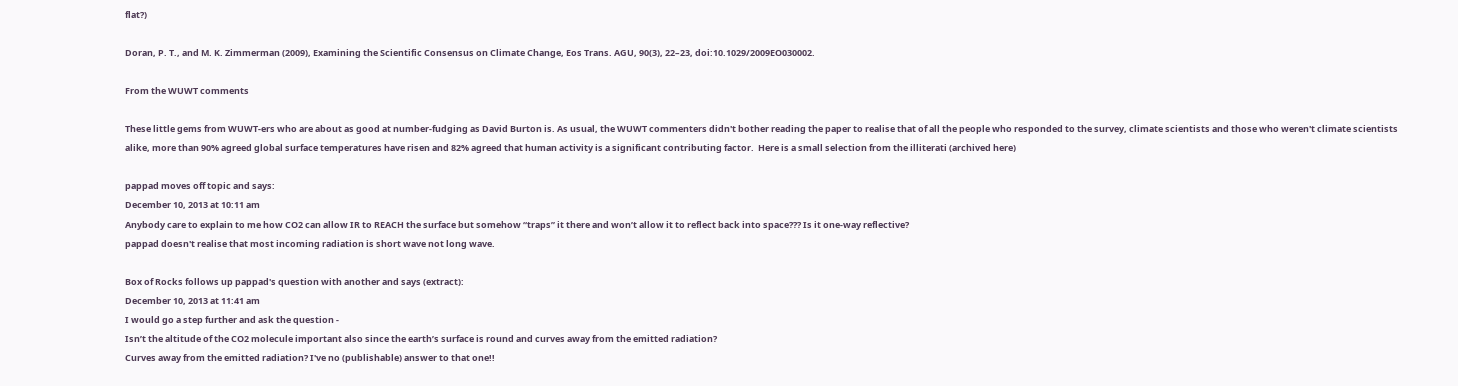flat?)

Doran, P. T., and M. K. Zimmerman (2009), Examining the Scientific Consensus on Climate Change, Eos Trans. AGU, 90(3), 22–23, doi:10.1029/2009EO030002.

From the WUWT comments

These little gems from WUWT-ers who are about as good at number-fudging as David Burton is. As usual, the WUWT commenters didn't bother reading the paper to realise that of all the people who responded to the survey, climate scientists and those who weren't climate scientists alike, more than 90% agreed global surface temperatures have risen and 82% agreed that human activity is a significant contributing factor.  Here is a small selection from the illiterati (archived here)

pappad moves off topic and says:
December 10, 2013 at 10:11 am
Anybody care to explain to me how CO2 can allow IR to REACH the surface but somehow “traps” it there and won’t allow it to reflect back into space??? Is it one-way reflective?
pappad doesn't realise that most incoming radiation is short wave not long wave.

Box of Rocks follows up pappad's question with another and says (extract):
December 10, 2013 at 11:41 am
I would go a step further and ask the question -
Isn’t the altitude of the CO2 molecule important also since the earth’s surface is round and curves away from the emitted radiation?
Curves away from the emitted radiation? I've no (publishable) answer to that one!!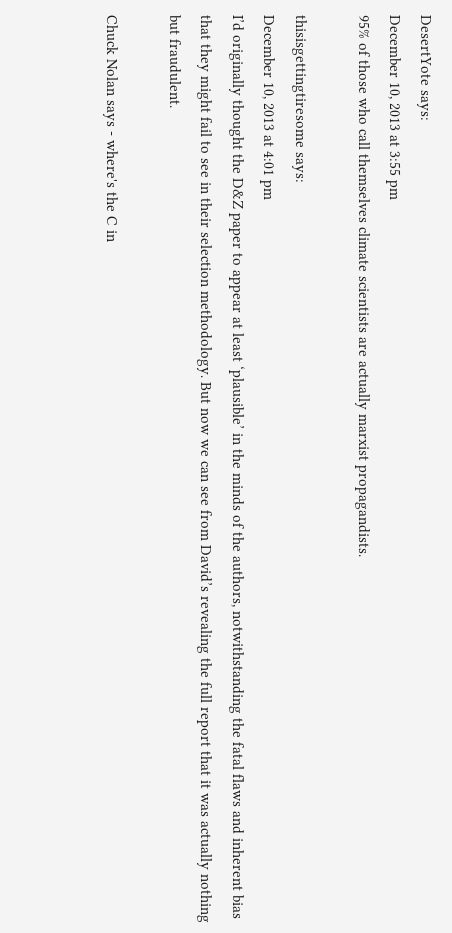DesertYote says:
December 10, 2013 at 3:55 pm
95% of those who call themselves climate scientists are actually marxist propagandists.

thisisgettingtiresome says:
December 10, 2013 at 4:01 pm
I’d originally thought the D&Z paper to appear at least ‘plausible’ in the minds of the authors, notwithstanding the fatal flaws and inherent bias that they might fail to see in their selection methodology. But now we can see from David’s revealing the full report that it was actually nothing but fraudulent.

Chuck Nolan says - where's the C in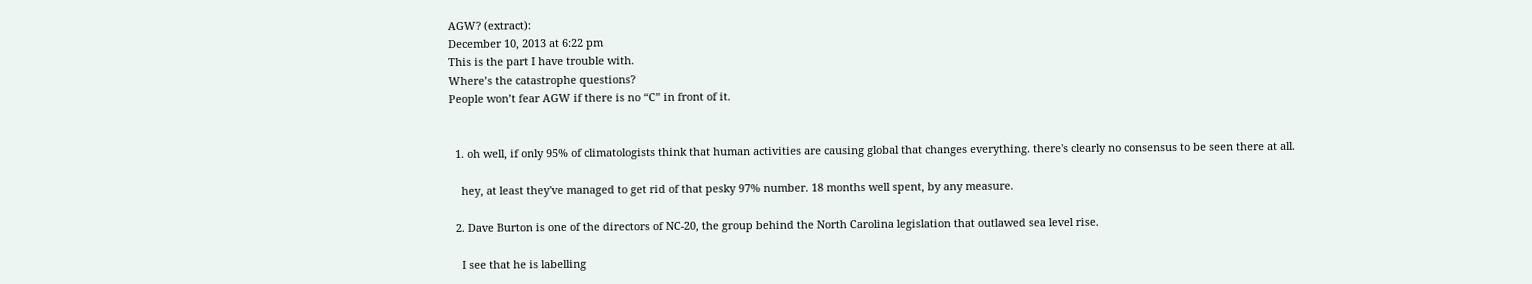AGW? (extract):
December 10, 2013 at 6:22 pm
This is the part I have trouble with.
Where’s the catastrophe questions?
People won’t fear AGW if there is no “C” in front of it.


  1. oh well, if only 95% of climatologists think that human activities are causing global that changes everything. there's clearly no consensus to be seen there at all.

    hey, at least they've managed to get rid of that pesky 97% number. 18 months well spent, by any measure.

  2. Dave Burton is one of the directors of NC-20, the group behind the North Carolina legislation that outlawed sea level rise.

    I see that he is labelling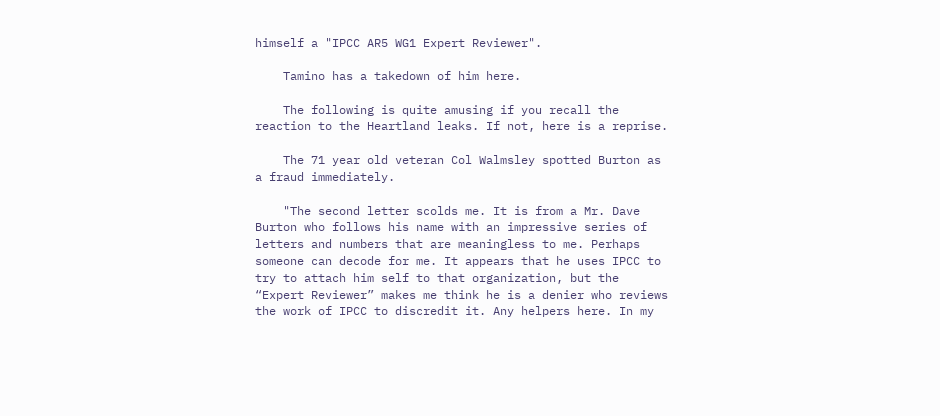himself a "IPCC AR5 WG1 Expert Reviewer".

    Tamino has a takedown of him here.

    The following is quite amusing if you recall the reaction to the Heartland leaks. If not, here is a reprise.

    The 71 year old veteran Col Walmsley spotted Burton as a fraud immediately.

    "The second letter scolds me. It is from a Mr. Dave Burton who follows his name with an impressive series of letters and numbers that are meaningless to me. Perhaps someone can decode for me. It appears that he uses IPCC to try to attach him self to that organization, but the “Expert Reviewer” makes me think he is a denier who reviews the work of IPCC to discredit it. Any helpers here. In my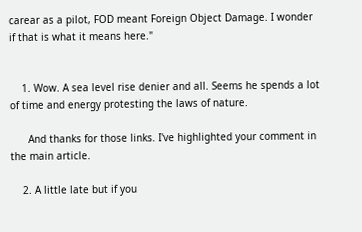carear as a pilot, FOD meant Foreign Object Damage. I wonder if that is what it means here."


    1. Wow. A sea level rise denier and all. Seems he spends a lot of time and energy protesting the laws of nature.

      And thanks for those links. I've highlighted your comment in the main article.

    2. A little late but if you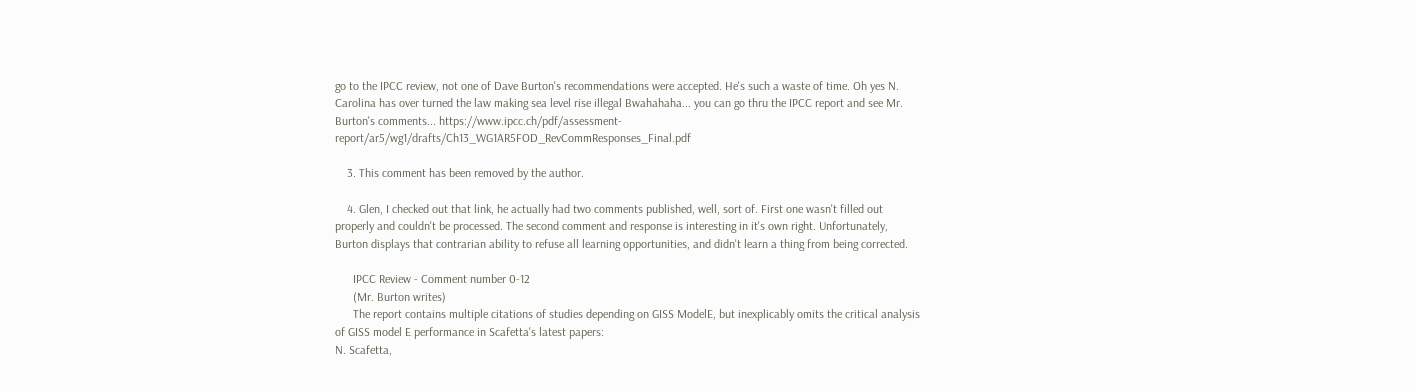go to the IPCC review, not one of Dave Burton's recommendations were accepted. He's such a waste of time. Oh yes N. Carolina has over turned the law making sea level rise illegal Bwahahaha... you can go thru the IPCC report and see Mr. Burton's comments... https://www.ipcc.ch/pdf/assessment-report/ar5/wg1/drafts/Ch13_WG1AR5FOD_RevCommResponses_Final.pdf

    3. This comment has been removed by the author.

    4. Glen, I checked out that link, he actually had two comments published, well, sort of. First one wasn't filled out properly and couldn't be processed. The second comment and response is interesting in it's own right. Unfortunately, Burton displays that contrarian ability to refuse all learning opportunities, and didn't learn a thing from being corrected.

      IPCC Review - Comment number 0-12
      (Mr. Burton writes)
      The report contains multiple citations of studies depending on GISS ModelE, but inexplicably omits the critical analysis of GISS model E performance in Scafetta's latest papers:
N. Scafetta,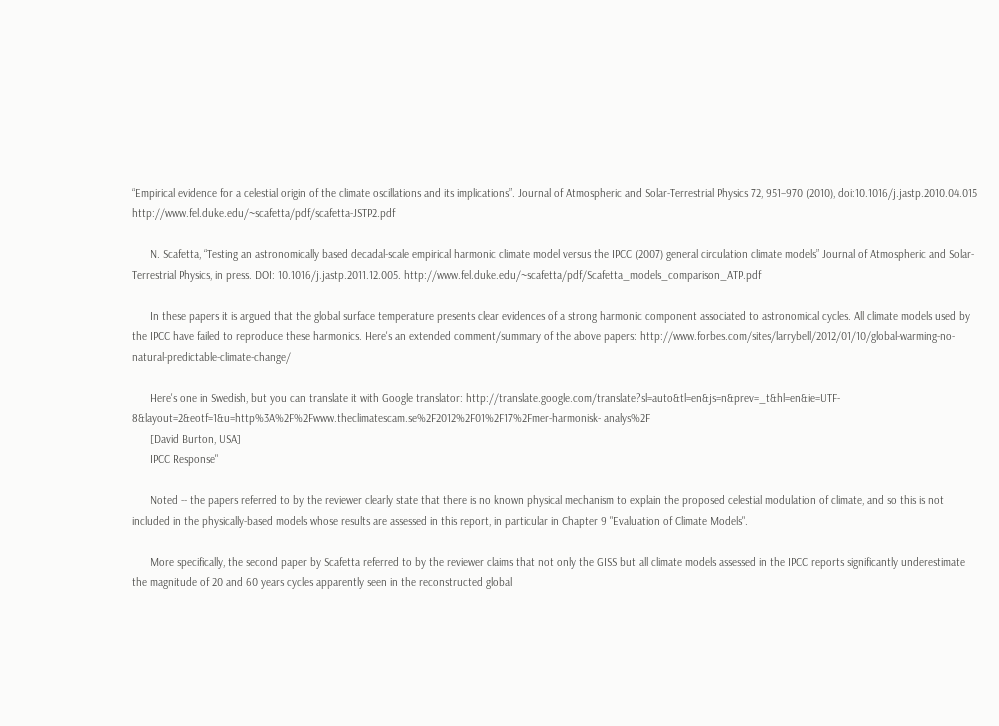“Empirical evidence for a celestial origin of the climate oscillations and its implications”. Journal of Atmospheric and Solar-Terrestrial Physics 72, 951–970 (2010), doi:10.1016/j.jastp.2010.04.015 http://www.fel.duke.edu/~scafetta/pdf/scafetta-JSTP2.pdf

      N. Scafetta, “Testing an astronomically based decadal-scale empirical harmonic climate model versus the IPCC (2007) general circulation climate models” Journal of Atmospheric and Solar-Terrestrial Physics, in press. DOI: 10.1016/j.jastp.2011.12.005. http://www.fel.duke.edu/~scafetta/pdf/Scafetta_models_comparison_ATP.pdf

      In these papers it is argued that the global surface temperature presents clear evidences of a strong harmonic component associated to astronomical cycles. All climate models used by the IPCC have failed to reproduce these harmonics. Here's an extended comment/summary of the above papers: http://www.forbes.com/sites/larrybell/2012/01/10/global-warming-no-natural-predictable-climate-change/

      Here's one in Swedish, but you can translate it with Google translator: http://translate.google.com/translate?sl=auto&tl=en&js=n&prev=_t&hl=en&ie=UTF- 8&layout=2&eotf=1&u=http%3A%2F%2Fwww.theclimatescam.se%2F2012%2F01%2F17%2Fmer-harmonisk- analys%2F
      [David Burton, USA]
      IPCC Response"

      Noted -- the papers referred to by the reviewer clearly state that there is no known physical mechanism to explain the proposed celestial modulation of climate, and so this is not included in the physically-based models whose results are assessed in this report, in particular in Chapter 9 "Evaluation of Climate Models".

      More specifically, the second paper by Scafetta referred to by the reviewer claims that not only the GISS but all climate models assessed in the IPCC reports significantly underestimate the magnitude of 20 and 60 years cycles apparently seen in the reconstructed global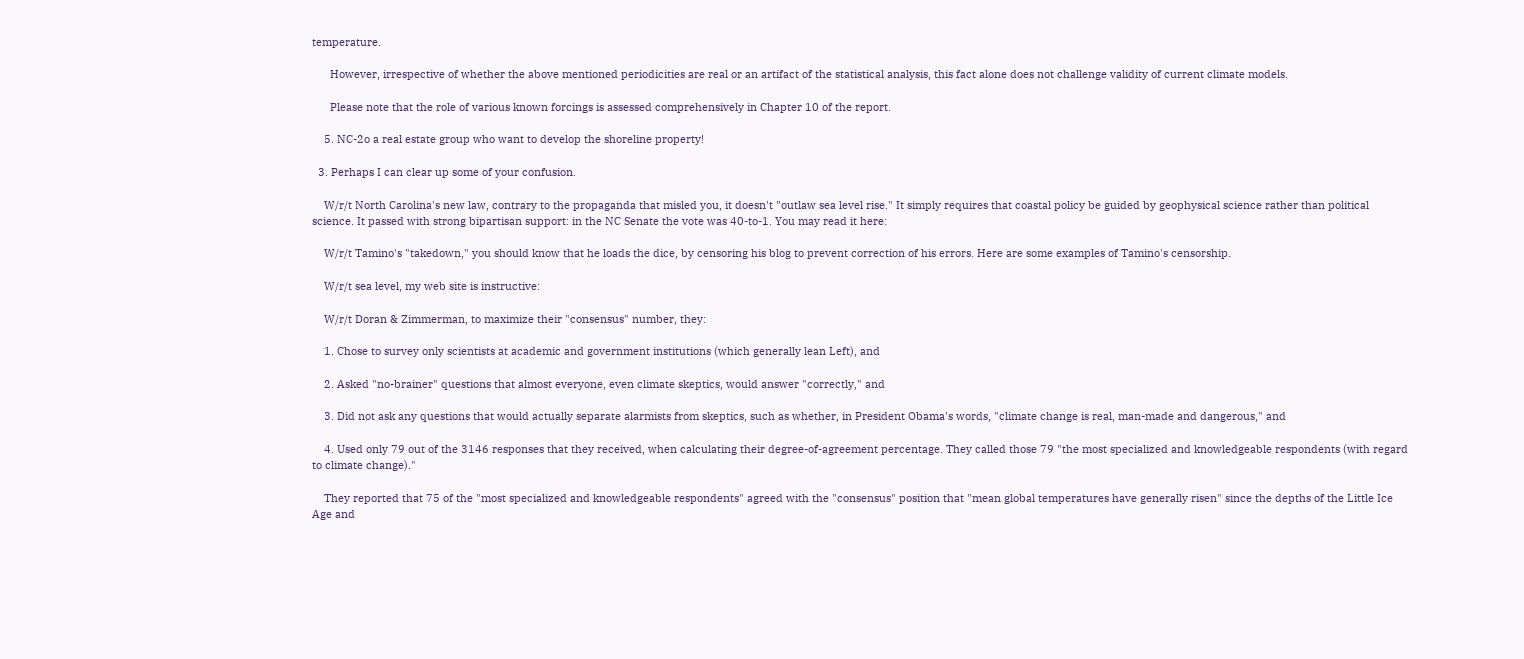temperature.

      However, irrespective of whether the above mentioned periodicities are real or an artifact of the statistical analysis, this fact alone does not challenge validity of current climate models.

      Please note that the role of various known forcings is assessed comprehensively in Chapter 10 of the report.

    5. NC-2o a real estate group who want to develop the shoreline property!

  3. Perhaps I can clear up some of your confusion.

    W/r/t North Carolina's new law, contrary to the propaganda that misled you, it doesn't "outlaw sea level rise." It simply requires that coastal policy be guided by geophysical science rather than political science. It passed with strong bipartisan support: in the NC Senate the vote was 40-to-1. You may read it here:

    W/r/t Tamino's "takedown," you should know that he loads the dice, by censoring his blog to prevent correction of his errors. Here are some examples of Tamino's censorship.

    W/r/t sea level, my web site is instructive:

    W/r/t Doran & Zimmerman, to maximize their "consensus" number, they:

    1. Chose to survey only scientists at academic and government institutions (which generally lean Left), and

    2. Asked "no-brainer" questions that almost everyone, even climate skeptics, would answer "correctly," and

    3. Did not ask any questions that would actually separate alarmists from skeptics, such as whether, in President Obama's words, "climate change is real, man-made and dangerous," and

    4. Used only 79 out of the 3146 responses that they received, when calculating their degree-of-agreement percentage. They called those 79 "the most specialized and knowledgeable respondents (with regard to climate change)."

    They reported that 75 of the "most specialized and knowledgeable respondents" agreed with the "consensus" position that "mean global temperatures have generally risen" since the depths of the Little Ice Age and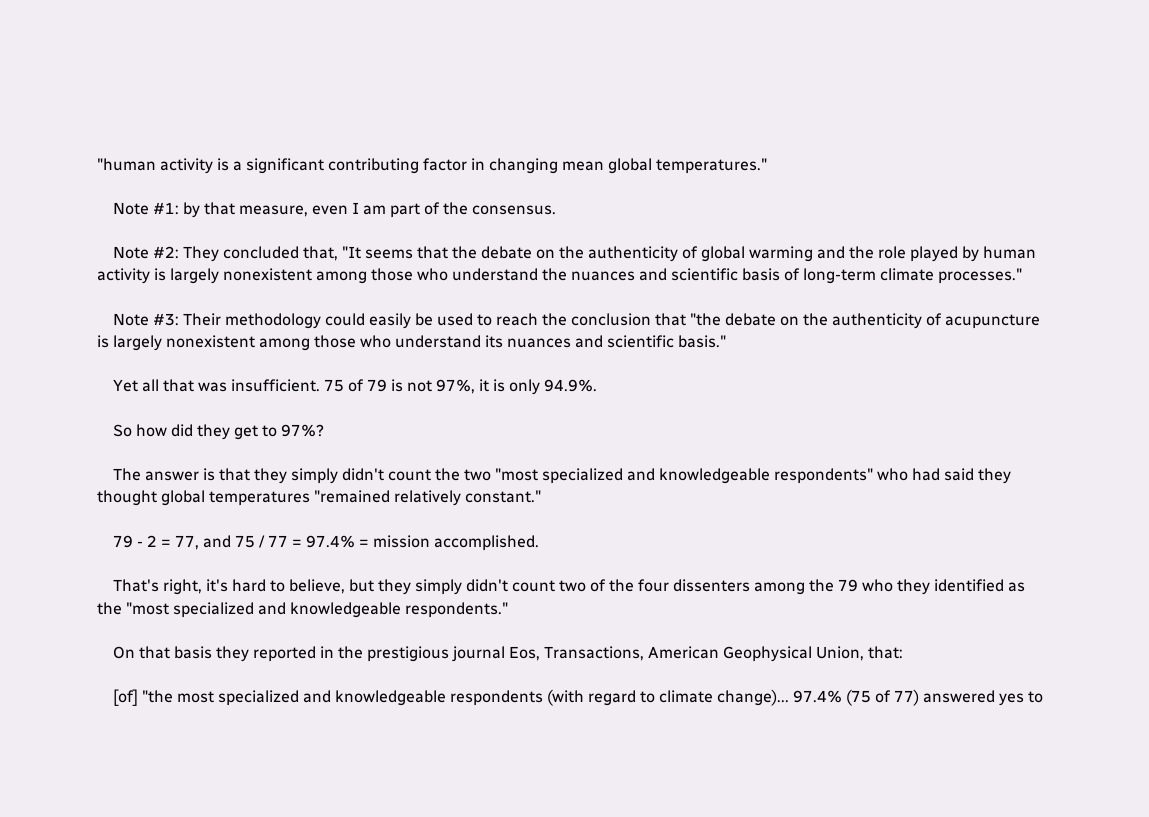"human activity is a significant contributing factor in changing mean global temperatures."

    Note #1: by that measure, even I am part of the consensus.

    Note #2: They concluded that, "It seems that the debate on the authenticity of global warming and the role played by human activity is largely nonexistent among those who understand the nuances and scientific basis of long-term climate processes."

    Note #3: Their methodology could easily be used to reach the conclusion that "the debate on the authenticity of acupuncture is largely nonexistent among those who understand its nuances and scientific basis."

    Yet all that was insufficient. 75 of 79 is not 97%, it is only 94.9%.

    So how did they get to 97%?

    The answer is that they simply didn't count the two "most specialized and knowledgeable respondents" who had said they thought global temperatures "remained relatively constant."

    79 - 2 = 77, and 75 / 77 = 97.4% = mission accomplished.

    That's right, it's hard to believe, but they simply didn't count two of the four dissenters among the 79 who they identified as the "most specialized and knowledgeable respondents."

    On that basis they reported in the prestigious journal Eos, Transactions, American Geophysical Union, that:

    [of] "the most specialized and knowledgeable respondents (with regard to climate change)... 97.4% (75 of 77) answered yes to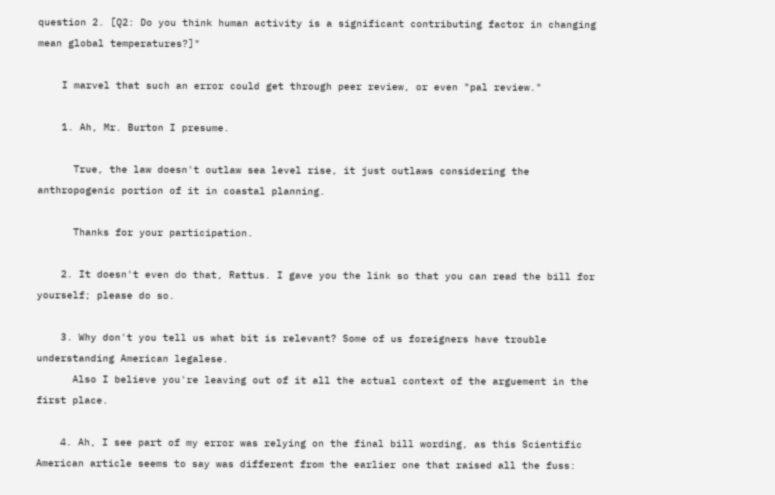question 2. [Q2: Do you think human activity is a significant contributing factor in changing mean global temperatures?]"

    I marvel that such an error could get through peer review, or even "pal review."

    1. Ah, Mr. Burton I presume.

      True, the law doesn't outlaw sea level rise, it just outlaws considering the anthropogenic portion of it in coastal planning.

      Thanks for your participation.

    2. It doesn't even do that, Rattus. I gave you the link so that you can read the bill for yourself; please do so.

    3. Why don't you tell us what bit is relevant? Some of us foreigners have trouble understanding American legalese.
      Also I believe you're leaving out of it all the actual context of the arguement in the first place.

    4. Ah, I see part of my error was relying on the final bill wording, as this Scientific American article seems to say was different from the earlier one that raised all the fuss: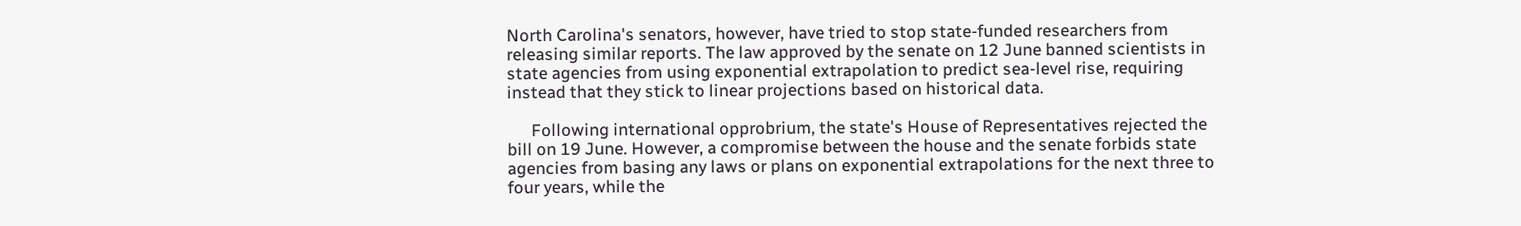North Carolina's senators, however, have tried to stop state-funded researchers from releasing similar reports. The law approved by the senate on 12 June banned scientists in state agencies from using exponential extrapolation to predict sea-level rise, requiring instead that they stick to linear projections based on historical data.

      Following international opprobrium, the state's House of Representatives rejected the bill on 19 June. However, a compromise between the house and the senate forbids state agencies from basing any laws or plans on exponential extrapolations for the next three to four years, while the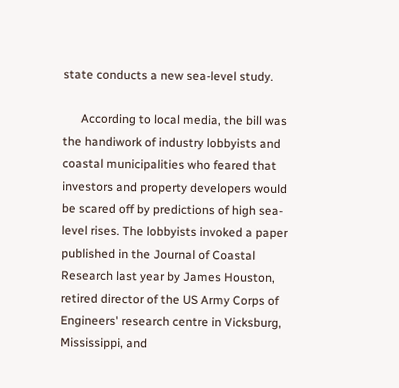state conducts a new sea-level study.

      According to local media, the bill was the handiwork of industry lobbyists and coastal municipalities who feared that investors and property developers would be scared off by predictions of high sea-level rises. The lobbyists invoked a paper published in the Journal of Coastal Research last year by James Houston, retired director of the US Army Corps of Engineers' research centre in Vicksburg, Mississippi, and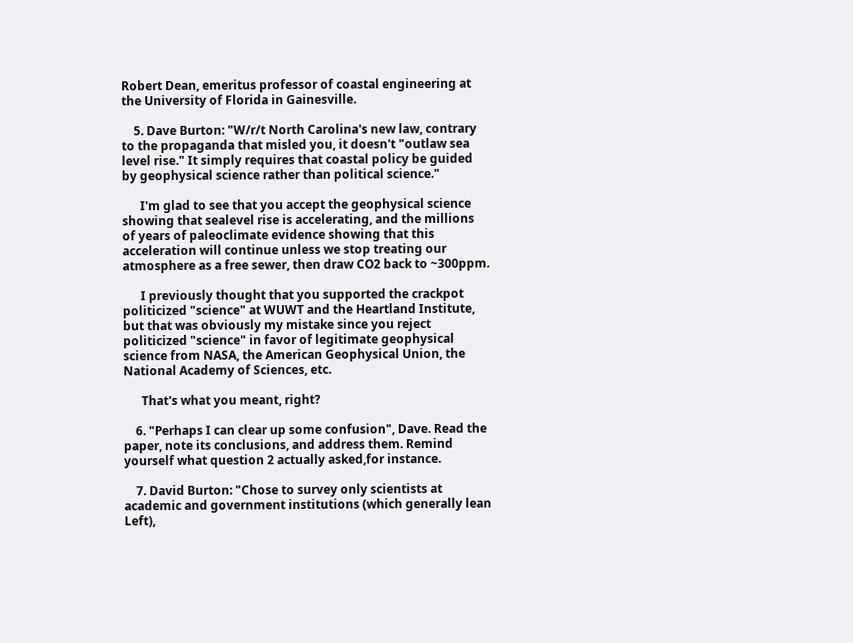Robert Dean, emeritus professor of coastal engineering at the University of Florida in Gainesville.

    5. Dave Burton: "W/r/t North Carolina's new law, contrary to the propaganda that misled you, it doesn't "outlaw sea level rise." It simply requires that coastal policy be guided by geophysical science rather than political science."

      I'm glad to see that you accept the geophysical science showing that sealevel rise is accelerating, and the millions of years of paleoclimate evidence showing that this acceleration will continue unless we stop treating our atmosphere as a free sewer, then draw CO2 back to ~300ppm.

      I previously thought that you supported the crackpot politicized "science" at WUWT and the Heartland Institute, but that was obviously my mistake since you reject politicized "science" in favor of legitimate geophysical science from NASA, the American Geophysical Union, the National Academy of Sciences, etc.

      That's what you meant, right?

    6. "Perhaps I can clear up some confusion", Dave. Read the paper, note its conclusions, and address them. Remind yourself what question 2 actually asked,for instance.

    7. David Burton: "Chose to survey only scientists at academic and government institutions (which generally lean Left),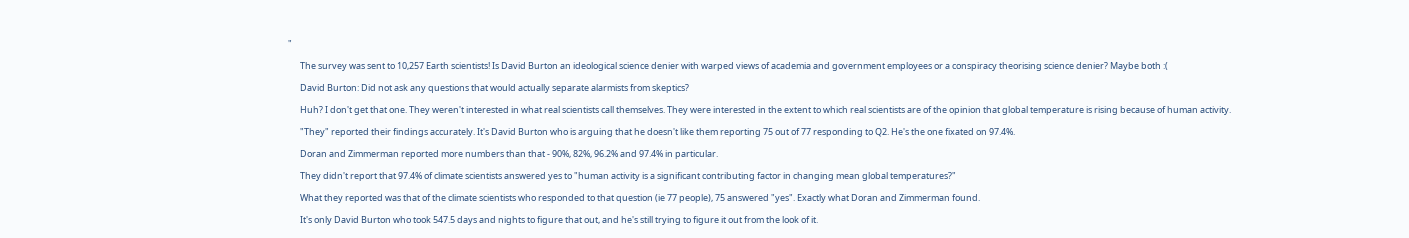"

      The survey was sent to 10,257 Earth scientists! Is David Burton an ideological science denier with warped views of academia and government employees or a conspiracy theorising science denier? Maybe both :(

      David Burton: Did not ask any questions that would actually separate alarmists from skeptics?

      Huh? I don't get that one. They weren't interested in what real scientists call themselves. They were interested in the extent to which real scientists are of the opinion that global temperature is rising because of human activity.

      "They" reported their findings accurately. It's David Burton who is arguing that he doesn't like them reporting 75 out of 77 responding to Q2. He's the one fixated on 97.4%.

      Doran and Zimmerman reported more numbers than that - 90%, 82%, 96.2% and 97.4% in particular.

      They didn't report that 97.4% of climate scientists answered yes to "human activity is a significant contributing factor in changing mean global temperatures?"

      What they reported was that of the climate scientists who responded to that question (ie 77 people), 75 answered "yes". Exactly what Doran and Zimmerman found.

      It's only David Burton who took 547.5 days and nights to figure that out, and he's still trying to figure it out from the look of it.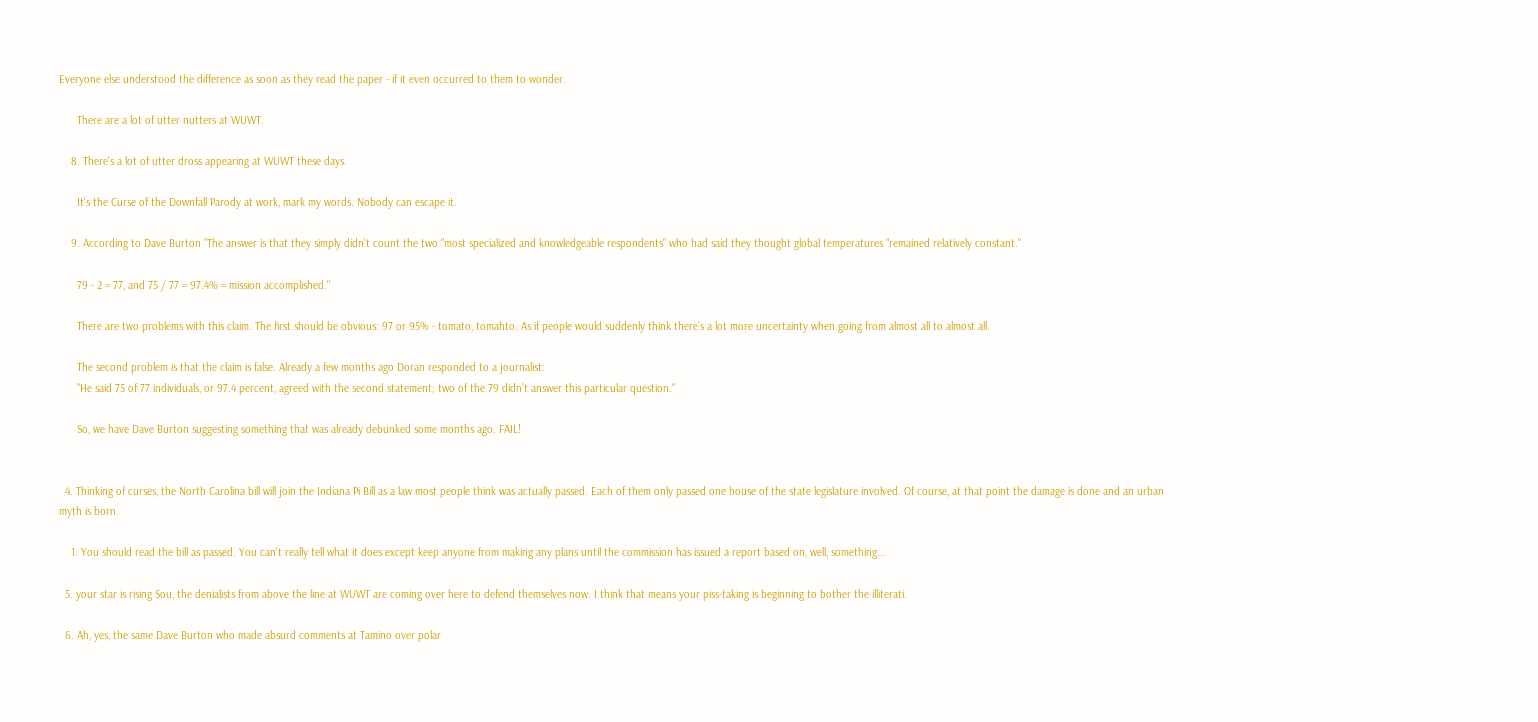Everyone else understood the difference as soon as they read the paper - if it even occurred to them to wonder.

      There are a lot of utter nutters at WUWT.

    8. There's a lot of utter dross appearing at WUWT these days.

      It's the Curse of the Downfall Parody at work, mark my words. Nobody can escape it.

    9. According to Dave Burton "The answer is that they simply didn't count the two "most specialized and knowledgeable respondents" who had said they thought global temperatures "remained relatively constant."

      79 - 2 = 77, and 75 / 77 = 97.4% = mission accomplished."

      There are two problems with this claim. The first should be obvious: 97 or 95% - tomato, tomahto. As if people would suddenly think there's a lot more uncertainty when going from almost all to almost all.

      The second problem is that the claim is false. Already a few months ago Doran responded to a journalist:
      "He said 75 of 77 individuals, or 97.4 percent, agreed with the second statement; two of the 79 didn’t answer this particular question."

      So, we have Dave Burton suggesting something that was already debunked some months ago. FAIL!


  4. Thinking of curses, the North Carolina bill will join the Indiana Pi Bill as a law most people think was actually passed. Each of them only passed one house of the state legislature involved. Of course, at that point the damage is done and an urban myth is born.

    1. You should read the bill as passed. You can't really tell what it does except keep anyone from making any plans until the commission has issued a report based on, well, something...

  5. your star is rising Sou, the denialists from above the line at WUWT are coming over here to defend themselves now. I think that means your piss-taking is beginning to bother the illiterati.

  6. Ah, yes, the same Dave Burton who made absurd comments at Tamino over polar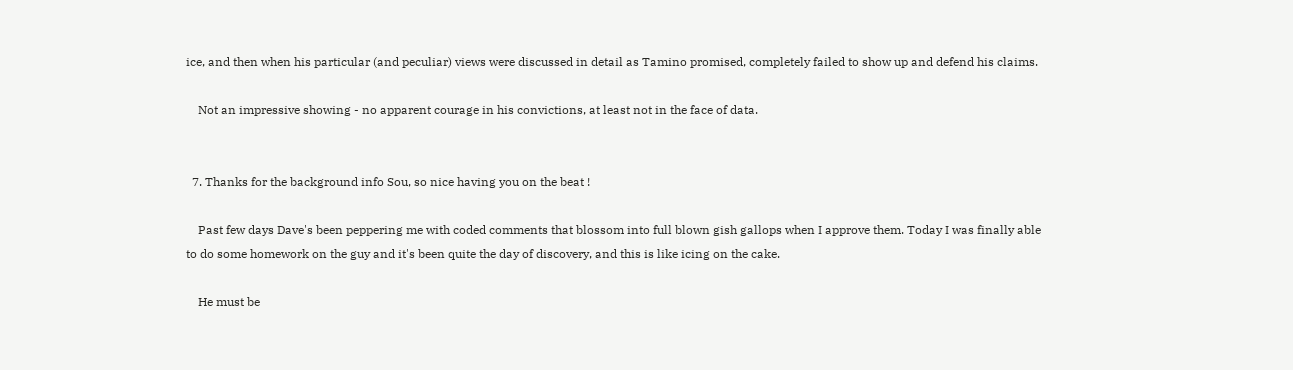ice, and then when his particular (and peculiar) views were discussed in detail as Tamino promised, completely failed to show up and defend his claims.

    Not an impressive showing - no apparent courage in his convictions, at least not in the face of data.


  7. Thanks for the background info Sou, so nice having you on the beat !

    Past few days Dave's been peppering me with coded comments that blossom into full blown gish gallops when I approve them. Today I was finally able to do some homework on the guy and it's been quite the day of discovery, and this is like icing on the cake.

    He must be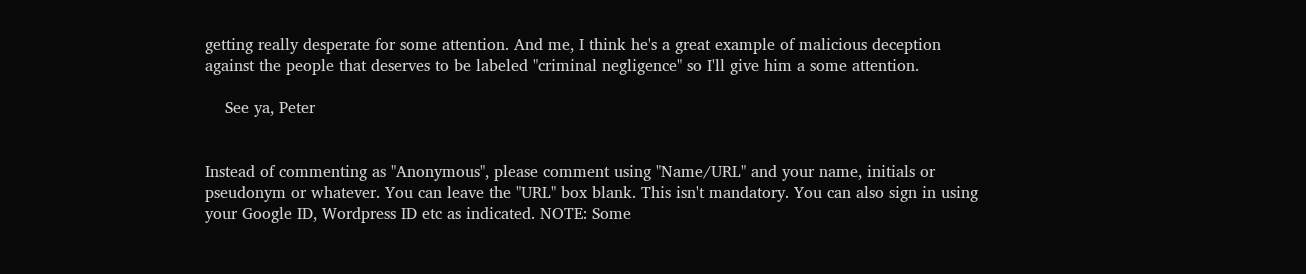getting really desperate for some attention. And me, I think he's a great example of malicious deception against the people that deserves to be labeled "criminal negligence" so I'll give him a some attention.

    See ya, Peter


Instead of commenting as "Anonymous", please comment using "Name/URL" and your name, initials or pseudonym or whatever. You can leave the "URL" box blank. This isn't mandatory. You can also sign in using your Google ID, Wordpress ID etc as indicated. NOTE: Some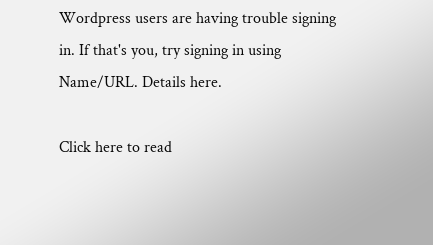Wordpress users are having trouble signing in. If that's you, try signing in using Name/URL. Details here.

Click here to read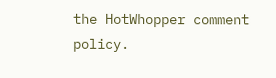the HotWhopper comment policy.